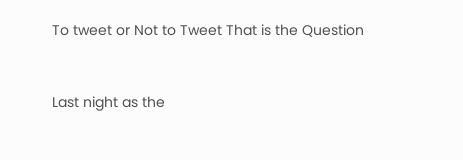To tweet or Not to Tweet That is the Question


Last night as the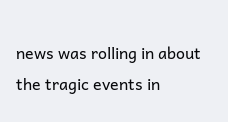news was rolling in about the tragic events in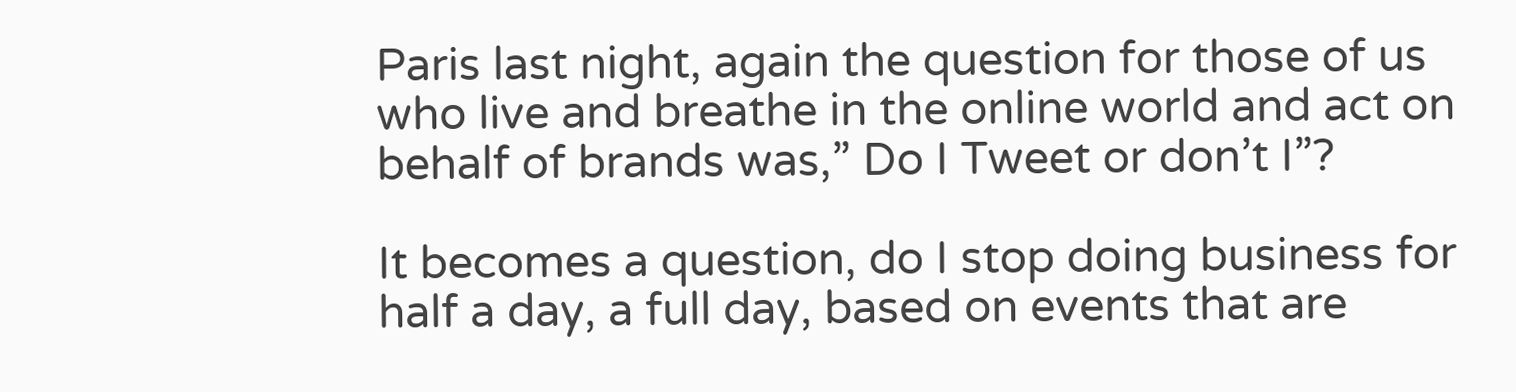Paris last night, again the question for those of us who live and breathe in the online world and act on behalf of brands was,” Do I Tweet or don’t I”?

It becomes a question, do I stop doing business for half a day, a full day, based on events that are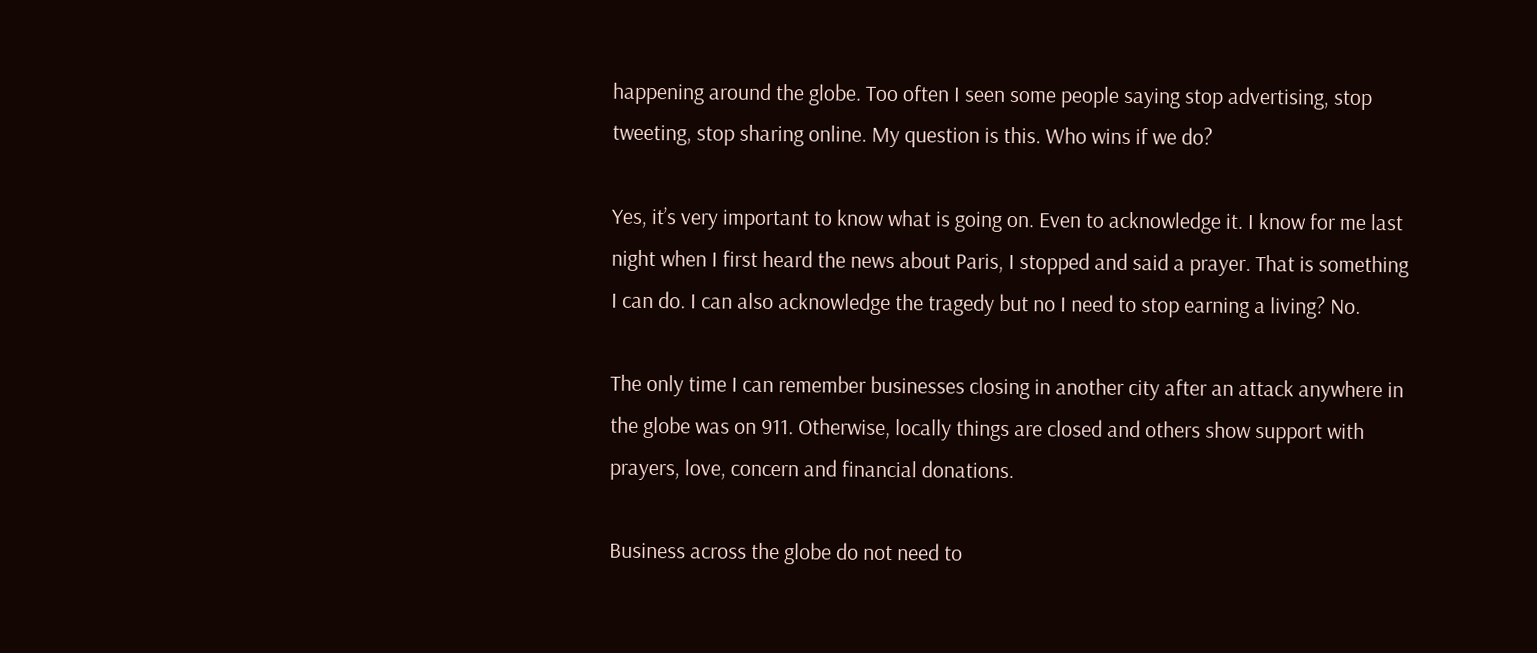happening around the globe. Too often I seen some people saying stop advertising, stop tweeting, stop sharing online. My question is this. Who wins if we do?

Yes, it’s very important to know what is going on. Even to acknowledge it. I know for me last night when I first heard the news about Paris, I stopped and said a prayer. That is something I can do. I can also acknowledge the tragedy but no I need to stop earning a living? No.

The only time I can remember businesses closing in another city after an attack anywhere in the globe was on 911. Otherwise, locally things are closed and others show support with prayers, love, concern and financial donations.

Business across the globe do not need to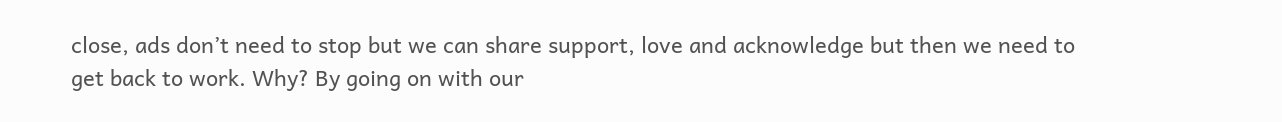close, ads don’t need to stop but we can share support, love and acknowledge but then we need to get back to work. Why? By going on with our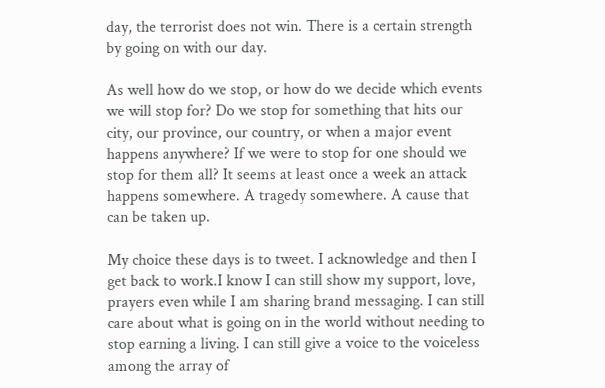day, the terrorist does not win. There is a certain strength by going on with our day.

As well how do we stop, or how do we decide which events we will stop for? Do we stop for something that hits our city, our province, our country, or when a major event happens anywhere? If we were to stop for one should we stop for them all? It seems at least once a week an attack happens somewhere. A tragedy somewhere. A cause that can be taken up.

My choice these days is to tweet. I acknowledge and then I get back to work.I know I can still show my support, love, prayers even while I am sharing brand messaging. I can still care about what is going on in the world without needing to stop earning a living. I can still give a voice to the voiceless among the array of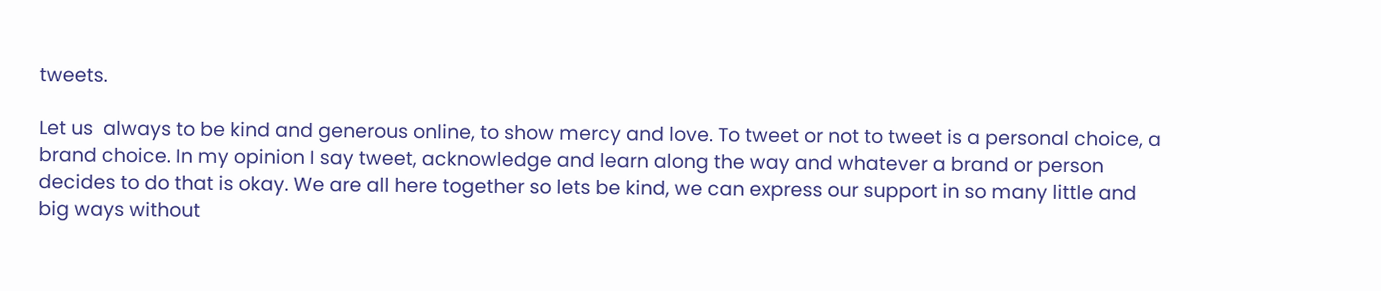tweets.

Let us  always to be kind and generous online, to show mercy and love. To tweet or not to tweet is a personal choice, a brand choice. In my opinion I say tweet, acknowledge and learn along the way and whatever a brand or person decides to do that is okay. We are all here together so lets be kind, we can express our support in so many little and big ways without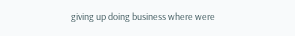giving up doing business where were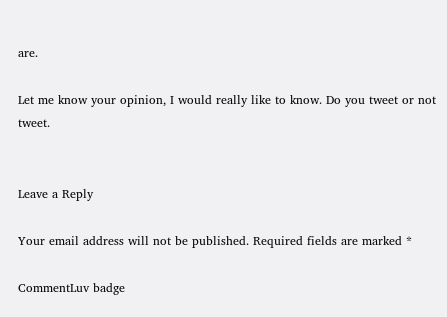are.

Let me know your opinion, I would really like to know. Do you tweet or not tweet.


Leave a Reply

Your email address will not be published. Required fields are marked *

CommentLuv badge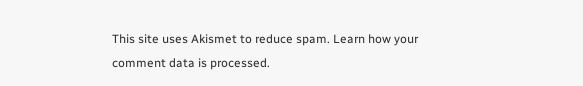This site uses Akismet to reduce spam. Learn how your comment data is processed.